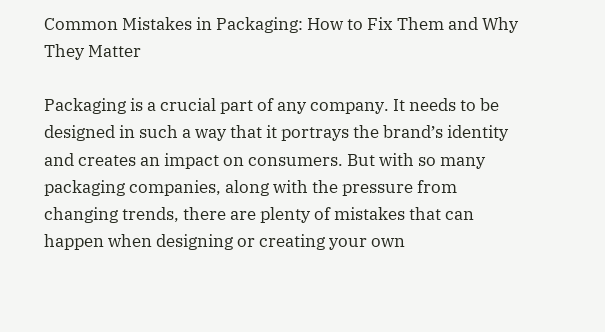Common Mistakes in Packaging: How to Fix Them and Why They Matter

Packaging is a crucial part of any company. It needs to be designed in such a way that it portrays the brand’s identity and creates an impact on consumers. But with so many packaging companies, along with the pressure from changing trends, there are plenty of mistakes that can happen when designing or creating your own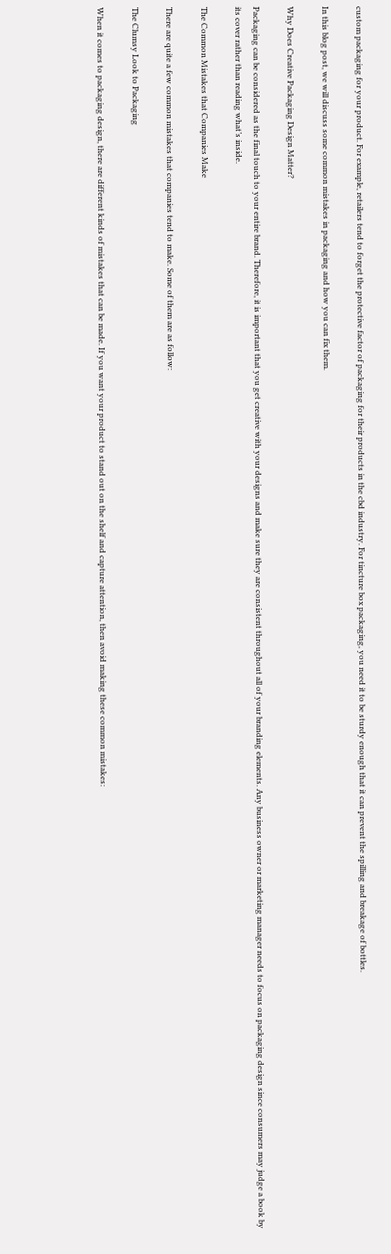custom packaging for your product. For example, retailers tend to forget the protective factor of packaging for their products in the cbd industry. For tincture box packaging, you need it to be sturdy enough that it can prevent the spilling and breakage of bottles.

In this blog post, we will discuss some common mistakes in packaging and how you can fix them.

Why Does Creative Packaging Design Matter?

Packaging can be considered as the final touch to your entire brand. Therefore, it is important that you get creative with your designs and make sure they are consistent throughout all of your branding elements. Any business owner or marketing manager needs to focus on packaging design since consumers may judge a book by its cover rather than reading what’s inside.

The Common Mistakes that Companies Make

There are quite a few common mistakes that companies tend to make. Some of them are as follow:

The Clumsy Look to Packaging

When it comes to packaging design, there are different kinds of mistakes that can be made. If you want your product to stand out on the shelf and capture attention, then avoid making these common mistakes: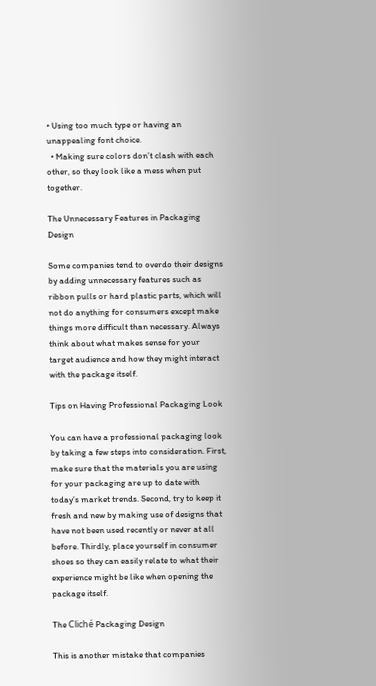• Using too much type or having an unappealing font choice.
  • Making sure colors don’t clash with each other, so they look like a mess when put together.

The Unnecessary Features in Packaging Design

Some companies tend to overdo their designs by adding unnecessary features such as ribbon pulls or hard plastic parts, which will not do anything for consumers except make things more difficult than necessary. Always think about what makes sense for your target audience and how they might interact with the package itself.

Tips on Having Professional Packaging Look

You can have a professional packaging look by taking a few steps into consideration. First, make sure that the materials you are using for your packaging are up to date with today’s market trends. Second, try to keep it fresh and new by making use of designs that have not been used recently or never at all before. Thirdly, place yourself in consumer shoes so they can easily relate to what their experience might be like when opening the package itself.

The Cliché Packaging Design

This is another mistake that companies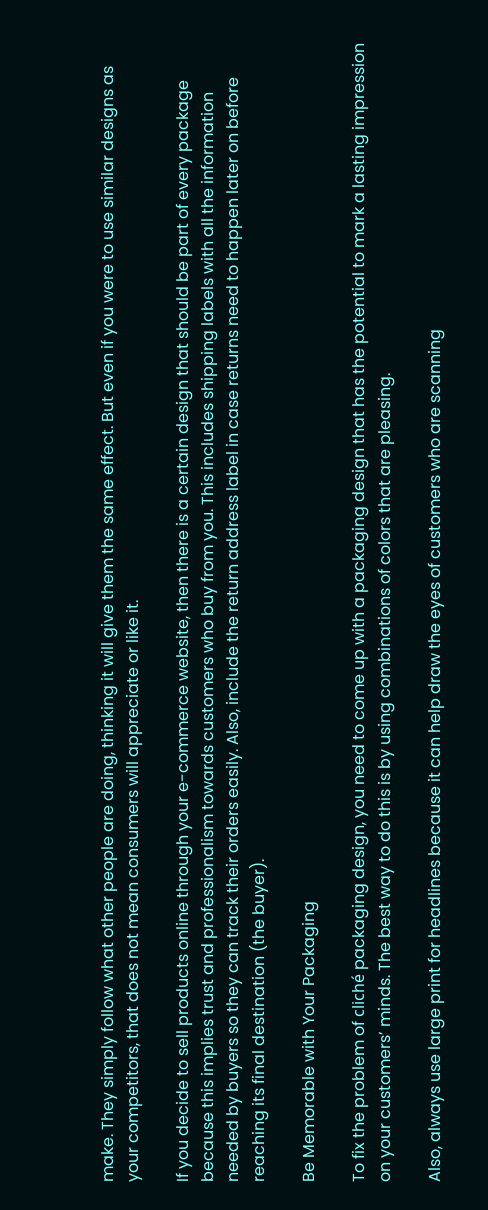make. They simply follow what other people are doing, thinking it will give them the same effect. But even if you were to use similar designs as your competitors, that does not mean consumers will appreciate or like it.

If you decide to sell products online through your e-commerce website, then there is a certain design that should be part of every package because this implies trust and professionalism towards customers who buy from you. This includes shipping labels with all the information needed by buyers so they can track their orders easily. Also, include the return address label in case returns need to happen later on before reaching its final destination (the buyer).

Be Memorable with Your Packaging

To fix the problem of cliché packaging design, you need to come up with a packaging design that has the potential to mark a lasting impression on your customers’ minds. The best way to do this is by using combinations of colors that are pleasing.

Also, always use large print for headlines because it can help draw the eyes of customers who are scanning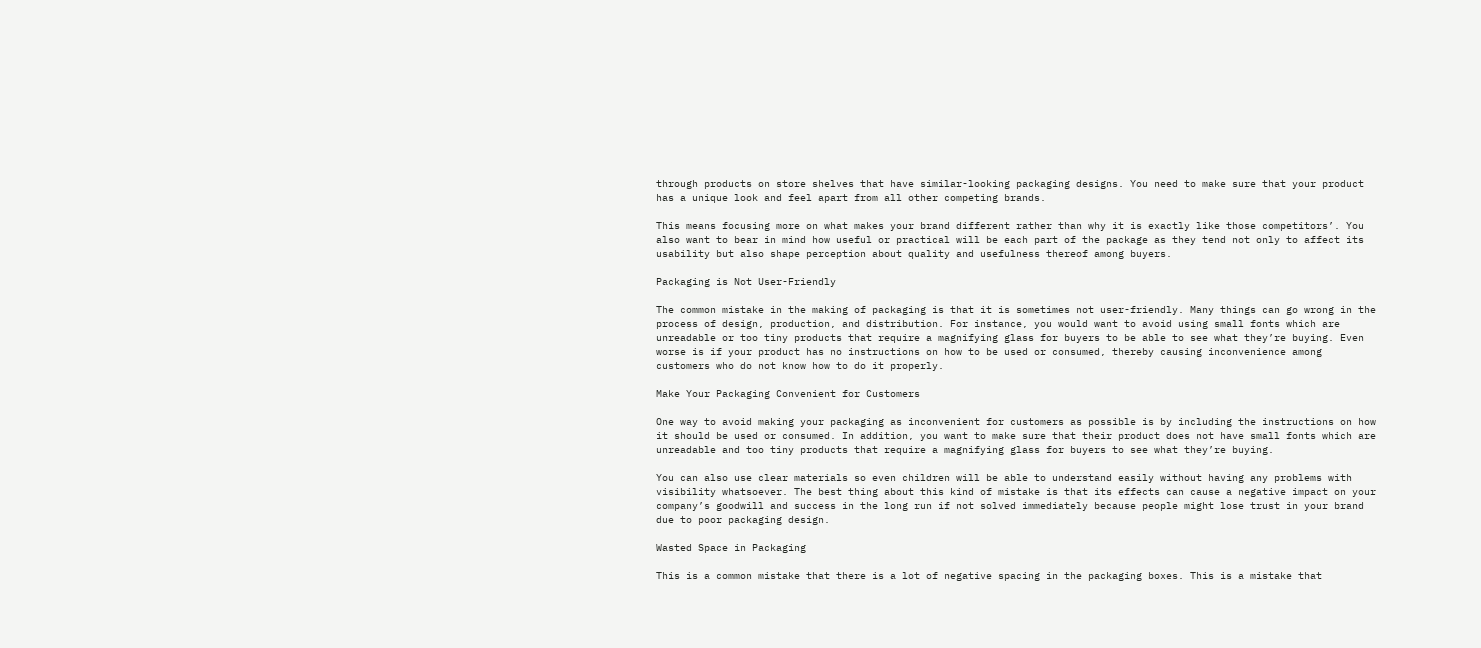through products on store shelves that have similar-looking packaging designs. You need to make sure that your product has a unique look and feel apart from all other competing brands.

This means focusing more on what makes your brand different rather than why it is exactly like those competitors’. You also want to bear in mind how useful or practical will be each part of the package as they tend not only to affect its usability but also shape perception about quality and usefulness thereof among buyers.

Packaging is Not User-Friendly

The common mistake in the making of packaging is that it is sometimes not user-friendly. Many things can go wrong in the process of design, production, and distribution. For instance, you would want to avoid using small fonts which are unreadable or too tiny products that require a magnifying glass for buyers to be able to see what they’re buying. Even worse is if your product has no instructions on how to be used or consumed, thereby causing inconvenience among customers who do not know how to do it properly.

Make Your Packaging Convenient for Customers

One way to avoid making your packaging as inconvenient for customers as possible is by including the instructions on how it should be used or consumed. In addition, you want to make sure that their product does not have small fonts which are unreadable and too tiny products that require a magnifying glass for buyers to see what they’re buying.

You can also use clear materials so even children will be able to understand easily without having any problems with visibility whatsoever. The best thing about this kind of mistake is that its effects can cause a negative impact on your company’s goodwill and success in the long run if not solved immediately because people might lose trust in your brand due to poor packaging design.

Wasted Space in Packaging

This is a common mistake that there is a lot of negative spacing in the packaging boxes. This is a mistake that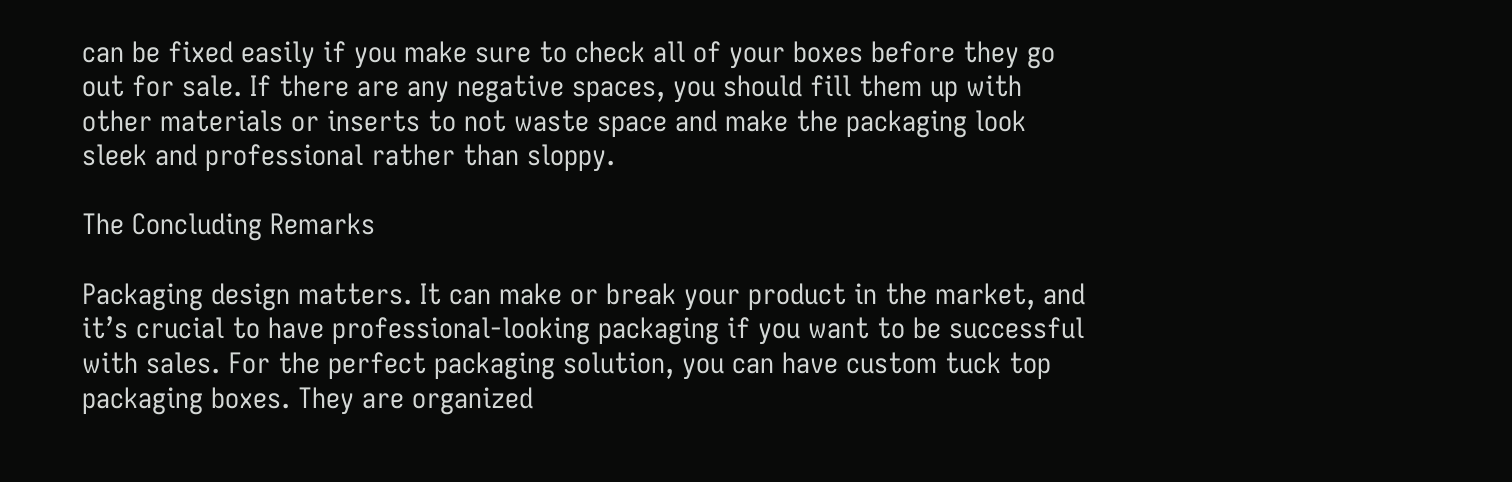can be fixed easily if you make sure to check all of your boxes before they go out for sale. If there are any negative spaces, you should fill them up with other materials or inserts to not waste space and make the packaging look sleek and professional rather than sloppy.

The Concluding Remarks

Packaging design matters. It can make or break your product in the market, and it’s crucial to have professional-looking packaging if you want to be successful with sales. For the perfect packaging solution, you can have custom tuck top packaging boxes. They are organized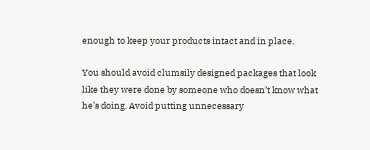enough to keep your products intact and in place.

You should avoid clumsily designed packages that look like they were done by someone who doesn’t know what he’s doing. Avoid putting unnecessary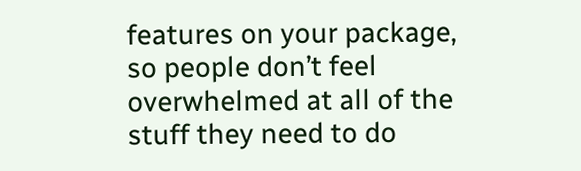features on your package, so people don’t feel overwhelmed at all of the stuff they need to do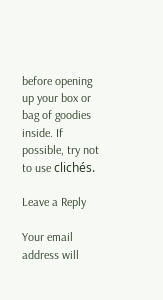before opening up your box or bag of goodies inside. If possible, try not to use clichés.

Leave a Reply

Your email address will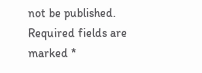not be published. Required fields are marked *